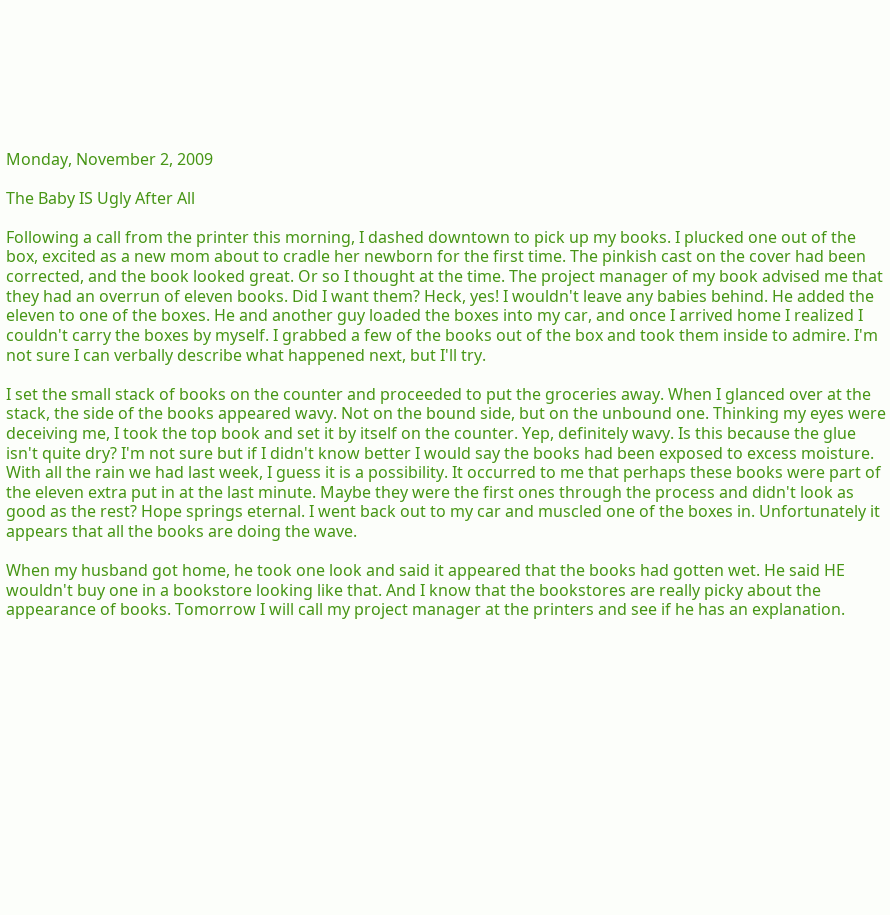Monday, November 2, 2009

The Baby IS Ugly After All

Following a call from the printer this morning, I dashed downtown to pick up my books. I plucked one out of the box, excited as a new mom about to cradle her newborn for the first time. The pinkish cast on the cover had been corrected, and the book looked great. Or so I thought at the time. The project manager of my book advised me that they had an overrun of eleven books. Did I want them? Heck, yes! I wouldn't leave any babies behind. He added the eleven to one of the boxes. He and another guy loaded the boxes into my car, and once I arrived home I realized I couldn't carry the boxes by myself. I grabbed a few of the books out of the box and took them inside to admire. I'm not sure I can verbally describe what happened next, but I'll try.

I set the small stack of books on the counter and proceeded to put the groceries away. When I glanced over at the stack, the side of the books appeared wavy. Not on the bound side, but on the unbound one. Thinking my eyes were deceiving me, I took the top book and set it by itself on the counter. Yep, definitely wavy. Is this because the glue isn't quite dry? I'm not sure but if I didn't know better I would say the books had been exposed to excess moisture. With all the rain we had last week, I guess it is a possibility. It occurred to me that perhaps these books were part of the eleven extra put in at the last minute. Maybe they were the first ones through the process and didn't look as good as the rest? Hope springs eternal. I went back out to my car and muscled one of the boxes in. Unfortunately it appears that all the books are doing the wave.

When my husband got home, he took one look and said it appeared that the books had gotten wet. He said HE wouldn't buy one in a bookstore looking like that. And I know that the bookstores are really picky about the appearance of books. Tomorrow I will call my project manager at the printers and see if he has an explanation.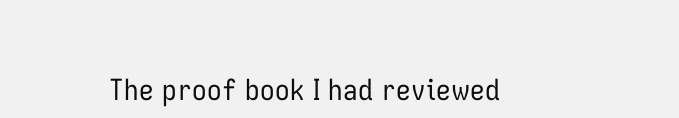The proof book I had reviewed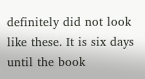definitely did not look like these. It is six days until the book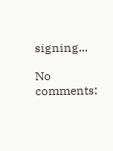signing...

No comments: